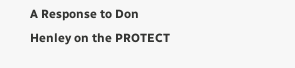A Response to Don Henley on the PROTECT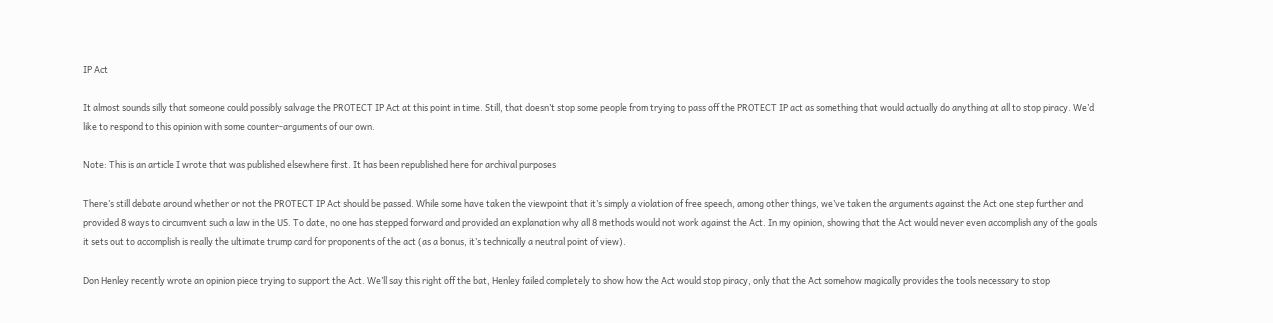IP Act

It almost sounds silly that someone could possibly salvage the PROTECT IP Act at this point in time. Still, that doesn’t stop some people from trying to pass off the PROTECT IP act as something that would actually do anything at all to stop piracy. We’d like to respond to this opinion with some counter-arguments of our own.

Note: This is an article I wrote that was published elsewhere first. It has been republished here for archival purposes

There’s still debate around whether or not the PROTECT IP Act should be passed. While some have taken the viewpoint that it’s simply a violation of free speech, among other things, we’ve taken the arguments against the Act one step further and provided 8 ways to circumvent such a law in the US. To date, no one has stepped forward and provided an explanation why all 8 methods would not work against the Act. In my opinion, showing that the Act would never even accomplish any of the goals it sets out to accomplish is really the ultimate trump card for proponents of the act (as a bonus, it’s technically a neutral point of view).

Don Henley recently wrote an opinion piece trying to support the Act. We’ll say this right off the bat, Henley failed completely to show how the Act would stop piracy, only that the Act somehow magically provides the tools necessary to stop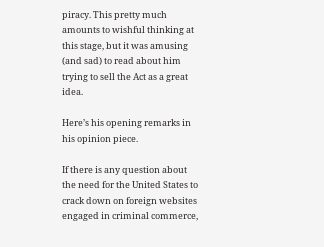piracy. This pretty much amounts to wishful thinking at this stage, but it was amusing (and sad) to read about him trying to sell the Act as a great idea.

Here’s his opening remarks in his opinion piece.

If there is any question about the need for the United States to crack down on foreign websites engaged in criminal commerce,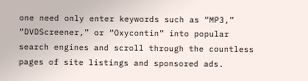one need only enter keywords such as “MP3,” “DVDScreener,” or “Oxycontin” into popular search engines and scroll through the countless pages of site listings and sponsored ads.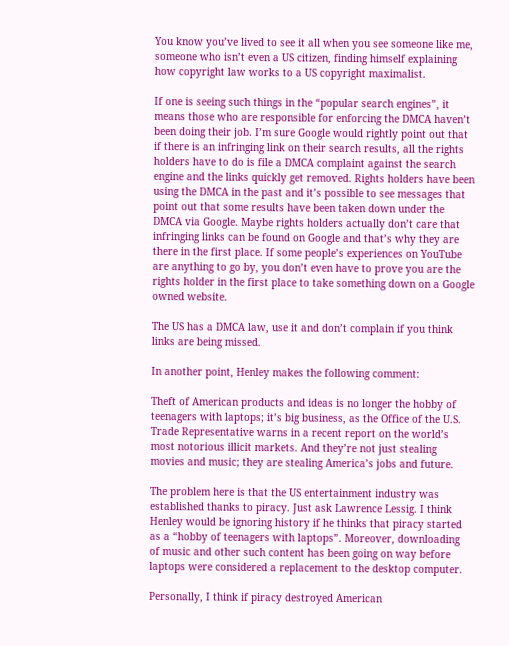You know you’ve lived to see it all when you see someone like me, someone who isn’t even a US citizen, finding himself explaining how copyright law works to a US copyright maximalist.

If one is seeing such things in the “popular search engines”, it means those who are responsible for enforcing the DMCA haven’t been doing their job. I’m sure Google would rightly point out that if there is an infringing link on their search results, all the rights holders have to do is file a DMCA complaint against the search engine and the links quickly get removed. Rights holders have been using the DMCA in the past and it’s possible to see messages that point out that some results have been taken down under the DMCA via Google. Maybe rights holders actually don’t care that infringing links can be found on Google and that’s why they are there in the first place. If some people’s experiences on YouTube are anything to go by, you don’t even have to prove you are the rights holder in the first place to take something down on a Google owned website.

The US has a DMCA law, use it and don’t complain if you think links are being missed.

In another point, Henley makes the following comment:

Theft of American products and ideas is no longer the hobby of teenagers with laptops; it’s big business, as the Office of the U.S. Trade Representative warns in a recent report on the world’s most notorious illicit markets. And they’re not just stealing movies and music; they are stealing America’s jobs and future.

The problem here is that the US entertainment industry was established thanks to piracy. Just ask Lawrence Lessig. I think Henley would be ignoring history if he thinks that piracy started as a “hobby of teenagers with laptops”. Moreover, downloading of music and other such content has been going on way before laptops were considered a replacement to the desktop computer.

Personally, I think if piracy destroyed American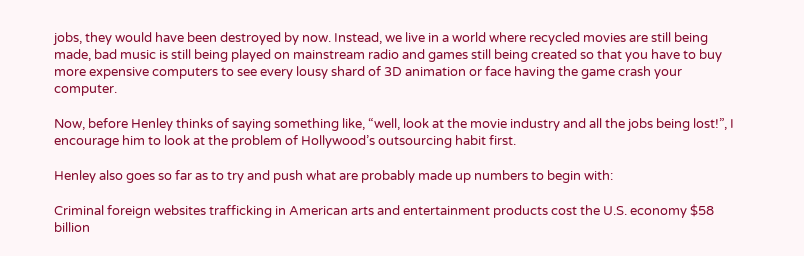jobs, they would have been destroyed by now. Instead, we live in a world where recycled movies are still being made, bad music is still being played on mainstream radio and games still being created so that you have to buy more expensive computers to see every lousy shard of 3D animation or face having the game crash your computer.

Now, before Henley thinks of saying something like, “well, look at the movie industry and all the jobs being lost!”, I encourage him to look at the problem of Hollywood’s outsourcing habit first.

Henley also goes so far as to try and push what are probably made up numbers to begin with:

Criminal foreign websites trafficking in American arts and entertainment products cost the U.S. economy $58 billion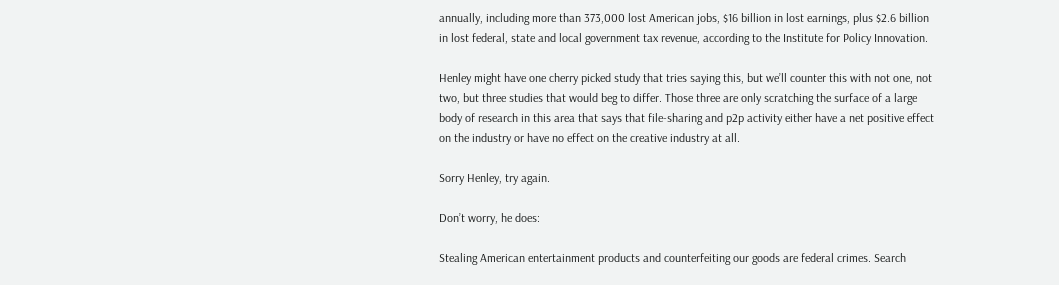annually, including more than 373,000 lost American jobs, $16 billion in lost earnings, plus $2.6 billion in lost federal, state and local government tax revenue, according to the Institute for Policy Innovation.

Henley might have one cherry picked study that tries saying this, but we’ll counter this with not one, not two, but three studies that would beg to differ. Those three are only scratching the surface of a large body of research in this area that says that file-sharing and p2p activity either have a net positive effect on the industry or have no effect on the creative industry at all.

Sorry Henley, try again.

Don’t worry, he does:

Stealing American entertainment products and counterfeiting our goods are federal crimes. Search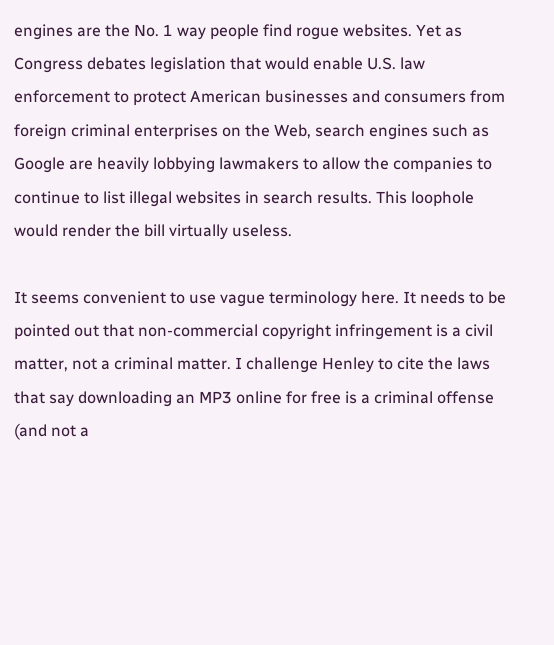engines are the No. 1 way people find rogue websites. Yet as Congress debates legislation that would enable U.S. law enforcement to protect American businesses and consumers from foreign criminal enterprises on the Web, search engines such as Google are heavily lobbying lawmakers to allow the companies to continue to list illegal websites in search results. This loophole would render the bill virtually useless.

It seems convenient to use vague terminology here. It needs to be pointed out that non-commercial copyright infringement is a civil matter, not a criminal matter. I challenge Henley to cite the laws that say downloading an MP3 online for free is a criminal offense (and not a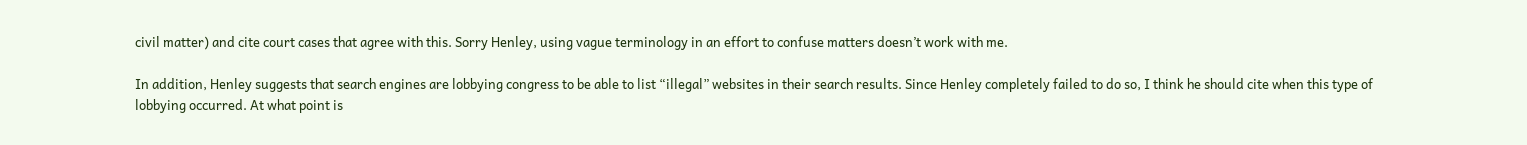civil matter) and cite court cases that agree with this. Sorry Henley, using vague terminology in an effort to confuse matters doesn’t work with me.

In addition, Henley suggests that search engines are lobbying congress to be able to list “illegal” websites in their search results. Since Henley completely failed to do so, I think he should cite when this type of lobbying occurred. At what point is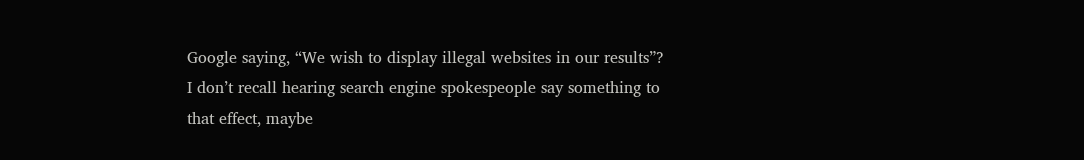Google saying, “We wish to display illegal websites in our results”? I don’t recall hearing search engine spokespeople say something to that effect, maybe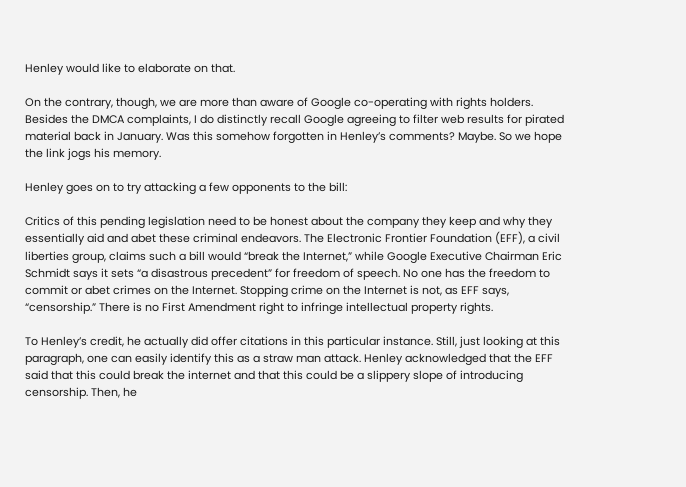Henley would like to elaborate on that.

On the contrary, though, we are more than aware of Google co-operating with rights holders. Besides the DMCA complaints, I do distinctly recall Google agreeing to filter web results for pirated material back in January. Was this somehow forgotten in Henley’s comments? Maybe. So we hope the link jogs his memory.

Henley goes on to try attacking a few opponents to the bill:

Critics of this pending legislation need to be honest about the company they keep and why they essentially aid and abet these criminal endeavors. The Electronic Frontier Foundation (EFF), a civil liberties group, claims such a bill would “break the Internet,” while Google Executive Chairman Eric Schmidt says it sets “a disastrous precedent” for freedom of speech. No one has the freedom to commit or abet crimes on the Internet. Stopping crime on the Internet is not, as EFF says, “censorship.” There is no First Amendment right to infringe intellectual property rights.

To Henley’s credit, he actually did offer citations in this particular instance. Still, just looking at this paragraph, one can easily identify this as a straw man attack. Henley acknowledged that the EFF said that this could break the internet and that this could be a slippery slope of introducing censorship. Then, he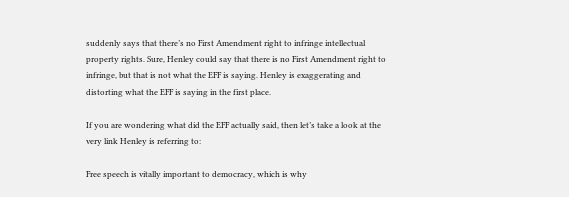suddenly says that there’s no First Amendment right to infringe intellectual property rights. Sure, Henley could say that there is no First Amendment right to infringe, but that is not what the EFF is saying. Henley is exaggerating and distorting what the EFF is saying in the first place.

If you are wondering what did the EFF actually said, then let’s take a look at the very link Henley is referring to:

Free speech is vitally important to democracy, which is why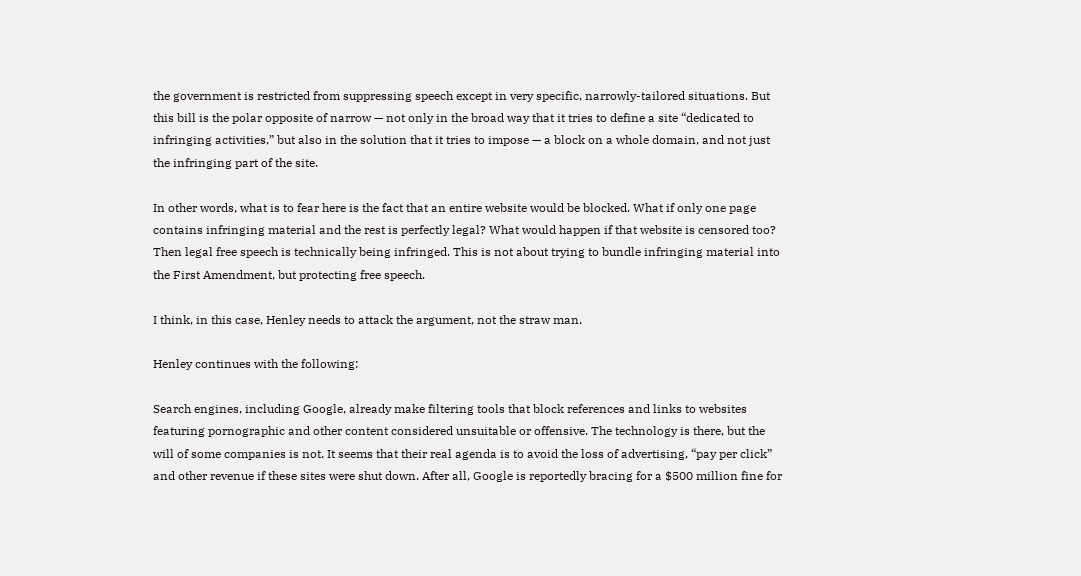the government is restricted from suppressing speech except in very specific, narrowly-tailored situations. But this bill is the polar opposite of narrow — not only in the broad way that it tries to define a site “dedicated to infringing activities,” but also in the solution that it tries to impose — a block on a whole domain, and not just the infringing part of the site.

In other words, what is to fear here is the fact that an entire website would be blocked. What if only one page contains infringing material and the rest is perfectly legal? What would happen if that website is censored too? Then legal free speech is technically being infringed. This is not about trying to bundle infringing material into the First Amendment, but protecting free speech.

I think, in this case, Henley needs to attack the argument, not the straw man.

Henley continues with the following:

Search engines, including Google, already make filtering tools that block references and links to websites featuring pornographic and other content considered unsuitable or offensive. The technology is there, but the will of some companies is not. It seems that their real agenda is to avoid the loss of advertising, “pay per click” and other revenue if these sites were shut down. After all, Google is reportedly bracing for a $500 million fine for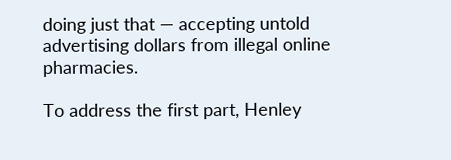doing just that — accepting untold advertising dollars from illegal online pharmacies.

To address the first part, Henley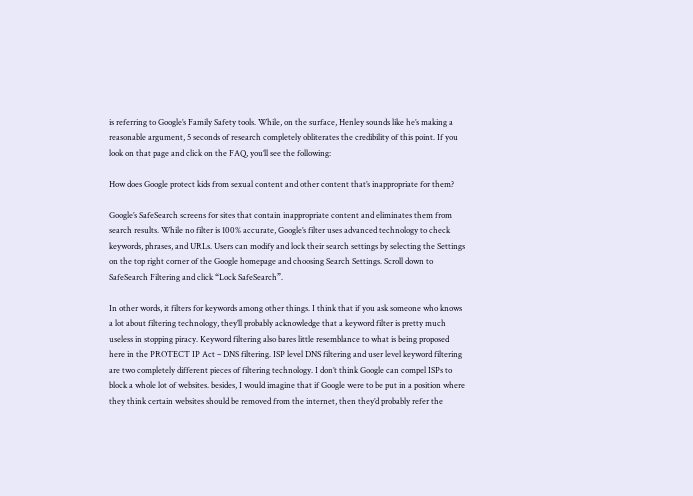is referring to Google’s Family Safety tools. While, on the surface, Henley sounds like he’s making a reasonable argument, 5 seconds of research completely obliterates the credibility of this point. If you look on that page and click on the FAQ, you’ll see the following:

How does Google protect kids from sexual content and other content that’s inappropriate for them?

Google’s SafeSearch screens for sites that contain inappropriate content and eliminates them from search results. While no filter is 100% accurate, Google’s filter uses advanced technology to check keywords, phrases, and URLs. Users can modify and lock their search settings by selecting the Settings on the top right corner of the Google homepage and choosing Search Settings. Scroll down to SafeSearch Filtering and click “Lock SafeSearch”.

In other words, it filters for keywords among other things. I think that if you ask someone who knows a lot about filtering technology, they’ll probably acknowledge that a keyword filter is pretty much useless in stopping piracy. Keyword filtering also bares little resemblance to what is being proposed here in the PROTECT IP Act – DNS filtering. ISP level DNS filtering and user level keyword filtering are two completely different pieces of filtering technology. I don’t think Google can compel ISPs to block a whole lot of websites. besides, I would imagine that if Google were to be put in a position where they think certain websites should be removed from the internet, then they’d probably refer the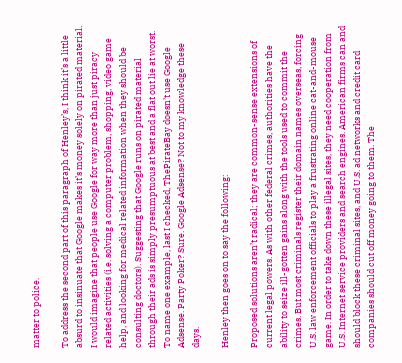matter to police.

To address the second part of this paragraph of Henley’s, I think it’s a little absurd to insinuate that Google makes it’s money solely on pirated material. I would imagine that people use Google for way more than just piracy related activities (i.e. solving a computer problem, shopping, video game help, and looking for medical related information when they should be consulting doctors). Suggesting that Google runs on pirated material through their ads is simply presumptuous at best and a flat out lie at worst. To name one example, last I checked, ThePirateBay doesn’t use Google Adsense. Party Poker? Sure. Google Adsense? Not to my knowledge these days.

Henley then goes on to say the following:

Proposed solutions aren’t radical; they are common-sense extensions of current legal powers. As with other federal crimes, authorities have the ability to seize ill-gotten gains along with the tools used to commit the crimes. But most criminals register their domain names overseas, forcing U.S. law enforcement officials to play a frustrating online cat-and-mouse game. In order to take down these illegal sites, they need cooperation from U.S. Internet service providers and search engines. American firms can and should block these criminal sites, and U.S. ad networks and credit card companies should cut off money going to them. The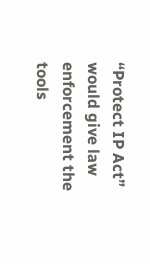“Protect IP Act” would give law enforcement the tools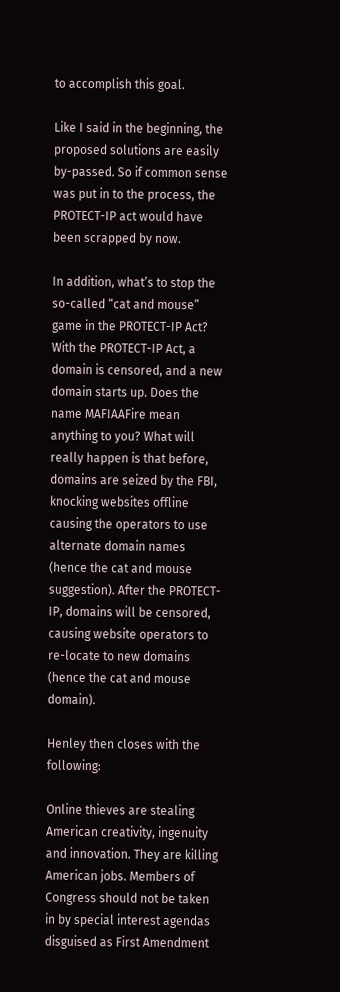to accomplish this goal.

Like I said in the beginning, the proposed solutions are easily by-passed. So if common sense was put in to the process, the PROTECT-IP act would have been scrapped by now.

In addition, what’s to stop the so-called “cat and mouse” game in the PROTECT-IP Act? With the PROTECT-IP Act, a domain is censored, and a new domain starts up. Does the name MAFIAAFire mean anything to you? What will really happen is that before, domains are seized by the FBI, knocking websites offline causing the operators to use alternate domain names (hence the cat and mouse suggestion). After the PROTECT-IP, domains will be censored, causing website operators to re-locate to new domains (hence the cat and mouse domain).

Henley then closes with the following:

Online thieves are stealing American creativity, ingenuity and innovation. They are killing American jobs. Members of Congress should not be taken in by special interest agendas disguised as First Amendment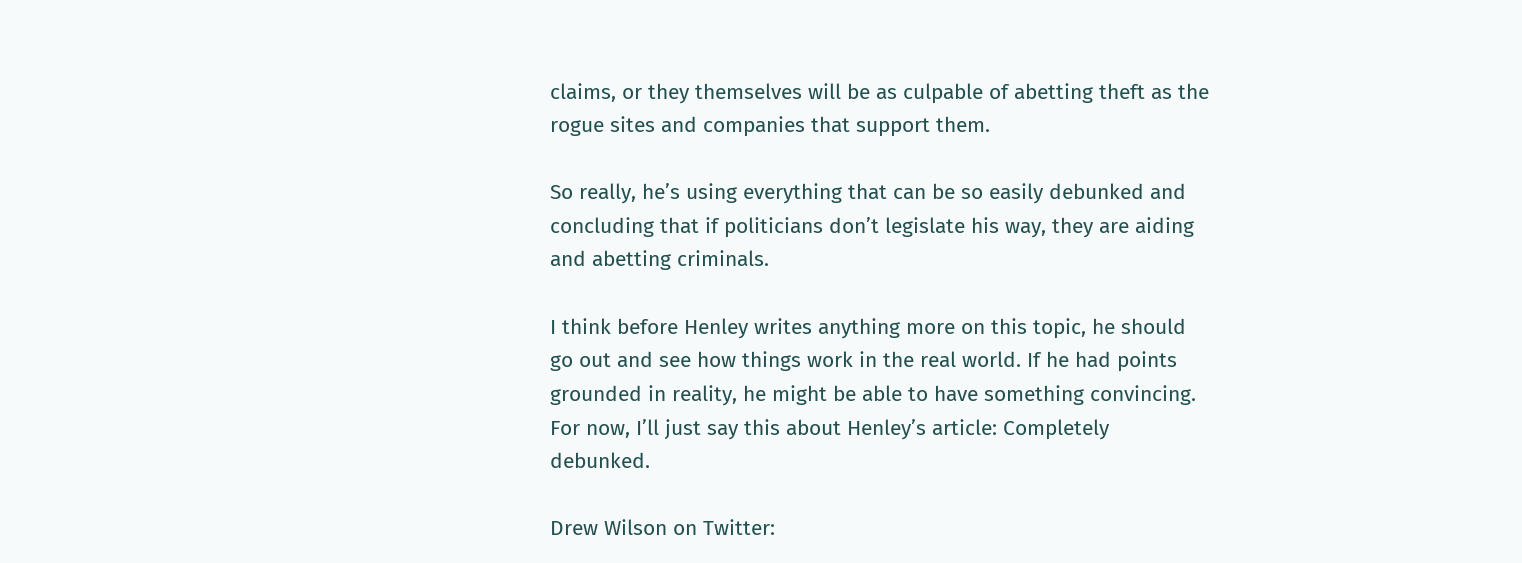claims, or they themselves will be as culpable of abetting theft as the rogue sites and companies that support them.

So really, he’s using everything that can be so easily debunked and concluding that if politicians don’t legislate his way, they are aiding and abetting criminals.

I think before Henley writes anything more on this topic, he should go out and see how things work in the real world. If he had points grounded in reality, he might be able to have something convincing. For now, I’ll just say this about Henley’s article: Completely debunked.

Drew Wilson on Twitter: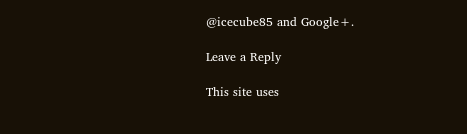@icecube85 and Google+.

Leave a Reply

This site uses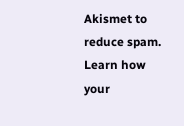Akismet to reduce spam. Learn how your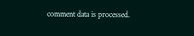comment data is processed.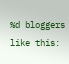%d bloggers like this: